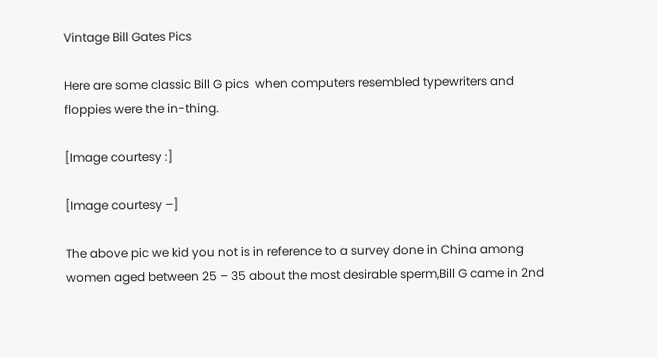Vintage Bill Gates Pics

Here are some classic Bill G pics  when computers resembled typewriters and floppies were the in-thing.

[Image courtesy :]

[Image courtesy –]

The above pic we kid you not is in reference to a survey done in China among women aged between 25 – 35 about the most desirable sperm,Bill G came in 2nd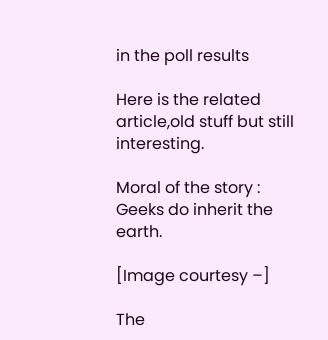in the poll results

Here is the related article,old stuff but still interesting.

Moral of the story : Geeks do inherit the earth.

[Image courtesy –]

The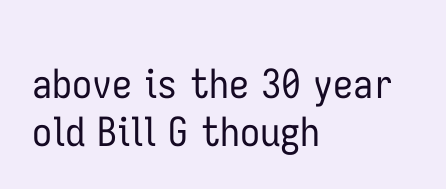above is the 30 year old Bill G though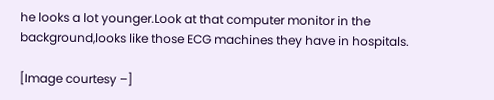he looks a lot younger.Look at that computer monitor in the background,looks like those ECG machines they have in hospitals.

[Image courtesy –]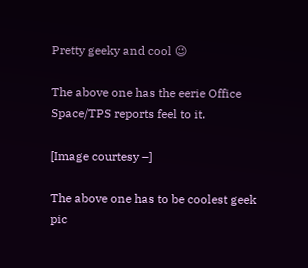Pretty geeky and cool 😉

The above one has the eerie Office Space/TPS reports feel to it.

[Image courtesy –]

The above one has to be coolest geek pic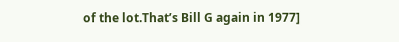of the lot.That’s Bill G again in 1977]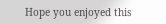Hope you enjoyed this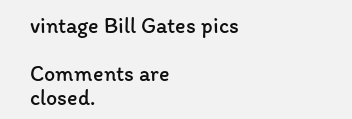vintage Bill Gates pics

Comments are closed.